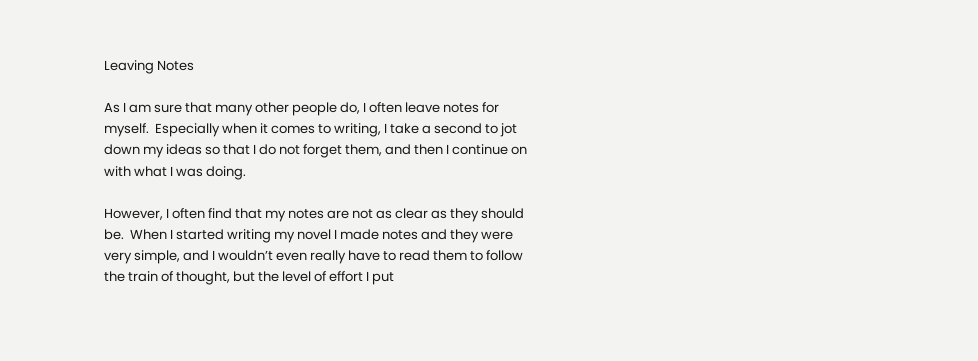Leaving Notes

As I am sure that many other people do, I often leave notes for myself.  Especially when it comes to writing, I take a second to jot down my ideas so that I do not forget them, and then I continue on with what I was doing.

However, I often find that my notes are not as clear as they should be.  When I started writing my novel I made notes and they were very simple, and I wouldn’t even really have to read them to follow the train of thought, but the level of effort I put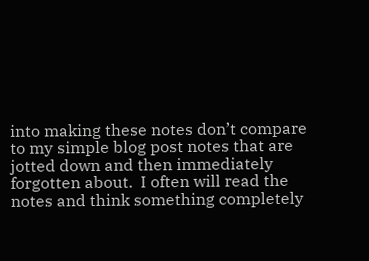into making these notes don’t compare to my simple blog post notes that are jotted down and then immediately forgotten about.  I often will read the notes and think something completely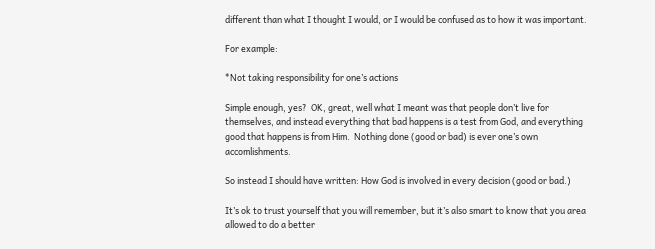different than what I thought I would, or I would be confused as to how it was important.

For example:

*Not taking responsibility for one’s actions

Simple enough, yes?  OK, great, well what I meant was that people don’t live for themselves, and instead everything that bad happens is a test from God, and everything good that happens is from Him.  Nothing done (good or bad) is ever one’s own accomlishments.

So instead I should have written: How God is involved in every decision (good or bad.)

It’s ok to trust yourself that you will remember, but it’s also smart to know that you area allowed to do a better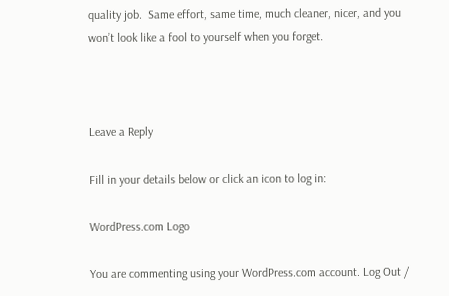quality job.  Same effort, same time, much cleaner, nicer, and you won’t look like a fool to yourself when you forget.



Leave a Reply

Fill in your details below or click an icon to log in:

WordPress.com Logo

You are commenting using your WordPress.com account. Log Out /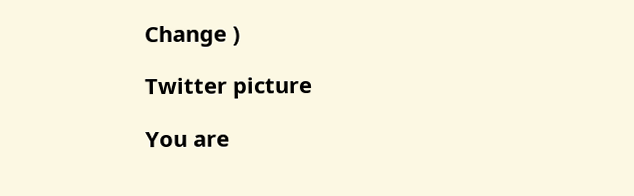Change )

Twitter picture

You are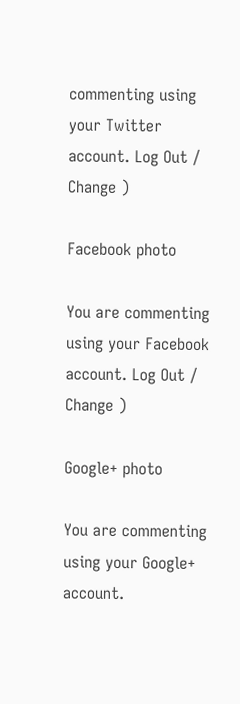commenting using your Twitter account. Log Out / Change )

Facebook photo

You are commenting using your Facebook account. Log Out / Change )

Google+ photo

You are commenting using your Google+ account.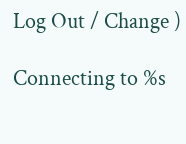Log Out / Change )

Connecting to %s